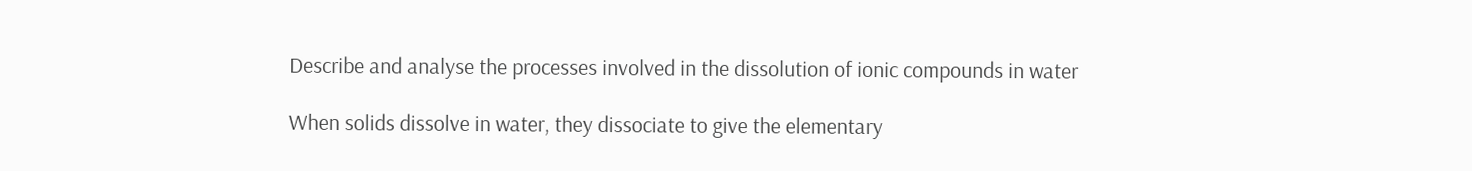Describe and analyse the processes involved in the dissolution of ionic compounds in water

When solids dissolve in water, they dissociate to give the elementary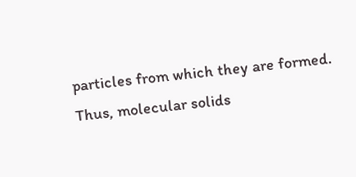particles from which they are formed. Thus, molecular solids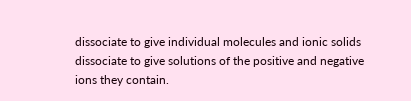dissociate to give individual molecules and ionic solids dissociate to give solutions of the positive and negative ions they contain.